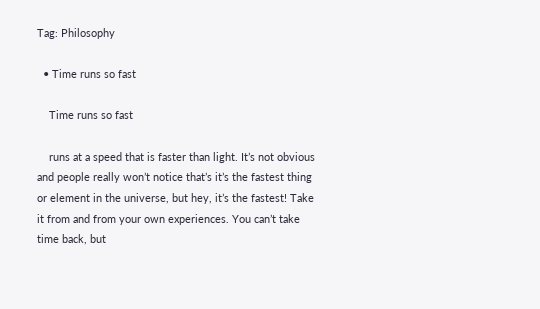Tag: Philosophy

  • Time runs so fast

    Time runs so fast

    runs at a speed that is faster than light. It’s not obvious and people really won’t notice that’s it’s the fastest thing or element in the universe, but hey, it’s the fastest! Take it from and from your own experiences. You can’t take time back, but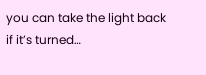you can take the light back if it’s turned…